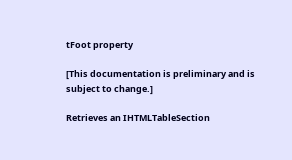tFoot property

[This documentation is preliminary and is subject to change.]

Retrieves an IHTMLTableSection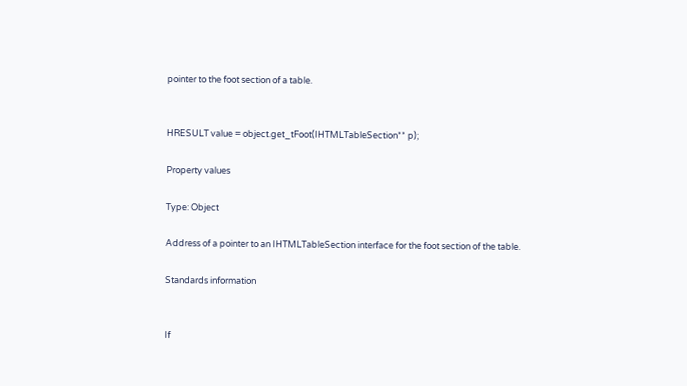pointer to the foot section of a table.


HRESULT value = object.get_tFoot(IHTMLTableSection** p);

Property values

Type: Object

Address of a pointer to an IHTMLTableSection interface for the foot section of the table.

Standards information


If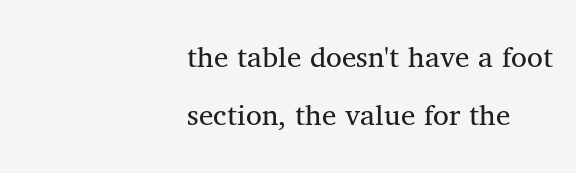the table doesn't have a foot section, the value for the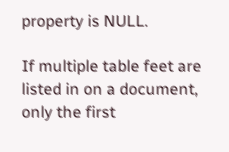property is NULL.

If multiple table feet are listed in on a document, only the first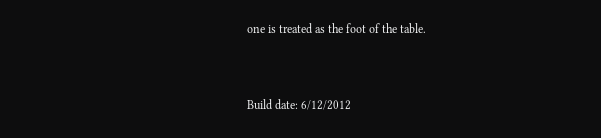one is treated as the foot of the table.



Build date: 6/12/2012